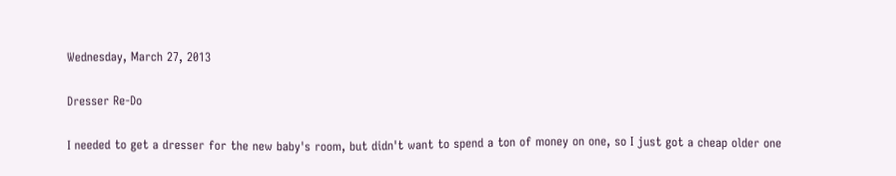Wednesday, March 27, 2013

Dresser Re-Do

I needed to get a dresser for the new baby's room, but didn't want to spend a ton of money on one, so I just got a cheap older one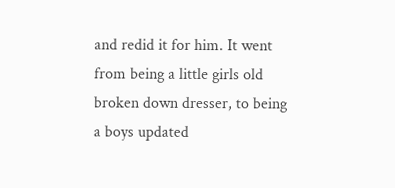and redid it for him. It went from being a little girls old broken down dresser, to being a boys updated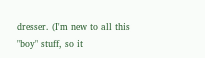dresser. (I'm new to all this "boy" stuff, so it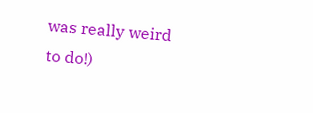was really weird to do!)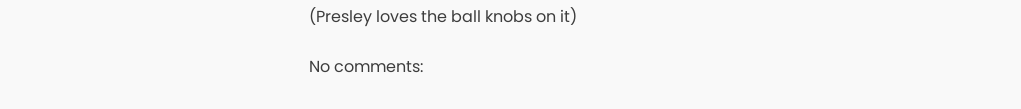(Presley loves the ball knobs on it)

No comments: